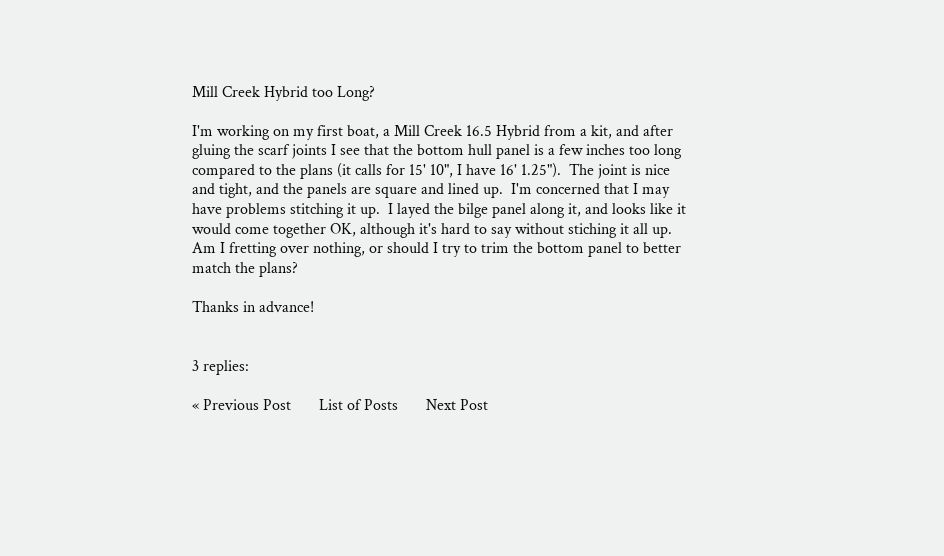Mill Creek Hybrid too Long?

I'm working on my first boat, a Mill Creek 16.5 Hybrid from a kit, and after gluing the scarf joints I see that the bottom hull panel is a few inches too long compared to the plans (it calls for 15' 10", I have 16' 1.25").  The joint is nice and tight, and the panels are square and lined up.  I'm concerned that I may have problems stitching it up.  I layed the bilge panel along it, and looks like it would come together OK, although it's hard to say without stiching it all up.  Am I fretting over nothing, or should I try to trim the bottom panel to better match the plans?

Thanks in advance!


3 replies:

« Previous Post       List of Posts       Next Post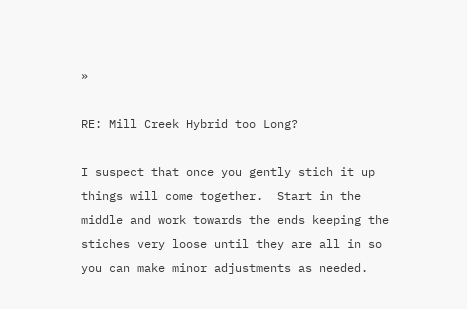»

RE: Mill Creek Hybrid too Long?

I suspect that once you gently stich it up things will come together.  Start in the middle and work towards the ends keeping the stiches very loose until they are all in so you can make minor adjustments as needed.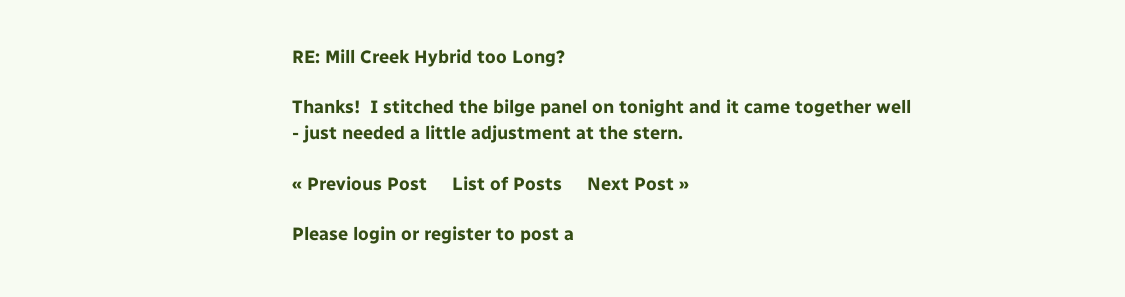RE: Mill Creek Hybrid too Long?

Thanks!  I stitched the bilge panel on tonight and it came together well - just needed a little adjustment at the stern.

« Previous Post     List of Posts     Next Post »

Please login or register to post a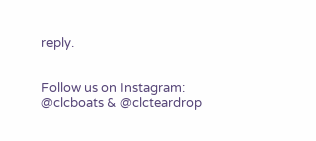reply.


Follow us on Instagram: @clcboats & @clcteardrop